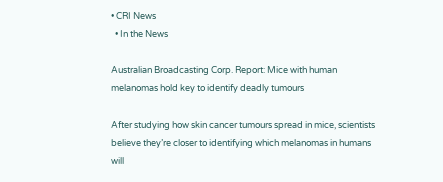• CRI News
  • In the News

Australian Broadcasting Corp. Report: Mice with human melanomas hold key to identify deadly tumours

After studying how skin cancer tumours spread in mice, scientists believe they’re closer to identifying which melanomas in humans will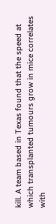kill. A team based in Texas found that the speed at which transplanted tumours grow in mice correlates with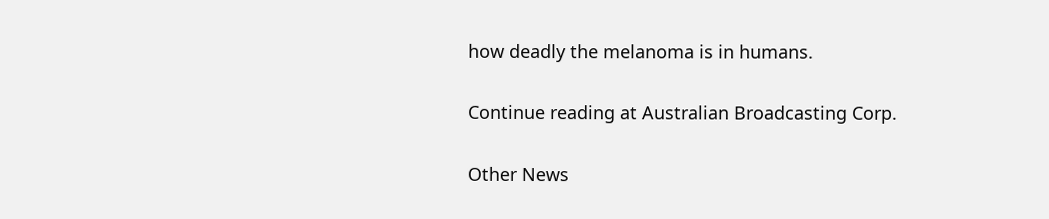how deadly the melanoma is in humans.

Continue reading at Australian Broadcasting Corp.

Other News